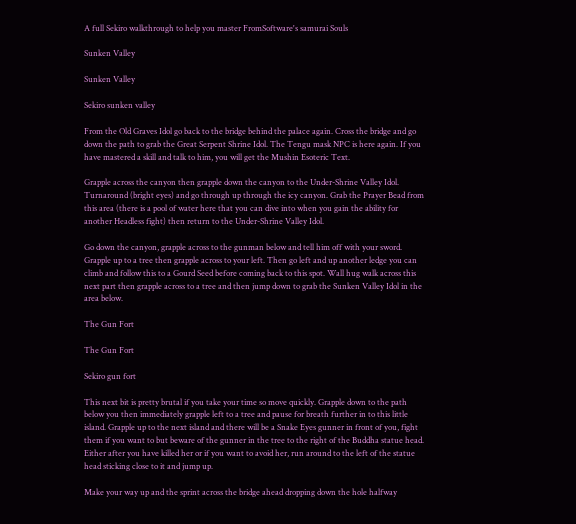A full Sekiro walkthrough to help you master FromSoftware's samurai Souls

Sunken Valley

Sunken Valley

Sekiro sunken valley

From the Old Graves Idol go back to the bridge behind the palace again. Cross the bridge and go down the path to grab the Great Serpent Shrine Idol. The Tengu mask NPC is here again. If you have mastered a skill and talk to him, you will get the Mushin Esoteric Text.

Grapple across the canyon then grapple down the canyon to the Under-Shrine Valley Idol. Turnaround (bright eyes) and go through up through the icy canyon. Grab the Prayer Bead from this area (there is a pool of water here that you can dive into when you gain the ability for another Headless fight) then return to the Under-Shrine Valley Idol.

Go down the canyon, grapple across to the gunman below and tell him off with your sword. Grapple up to a tree then grapple across to your left. Then go left and up another ledge you can climb and follow this to a Gourd Seed before coming back to this spot. Wall hug walk across this next part then grapple across to a tree and then jump down to grab the Sunken Valley Idol in the area below.

The Gun Fort

The Gun Fort

Sekiro gun fort

This next bit is pretty brutal if you take your time so move quickly. Grapple down to the path below you then immediately grapple left to a tree and pause for breath further in to this little island. Grapple up to the next island and there will be a Snake Eyes gunner in front of you, fight them if you want to but beware of the gunner in the tree to the right of the Buddha statue head. Either after you have killed her or if you want to avoid her, run around to the left of the statue head sticking close to it and jump up.

Make your way up and the sprint across the bridge ahead dropping down the hole halfway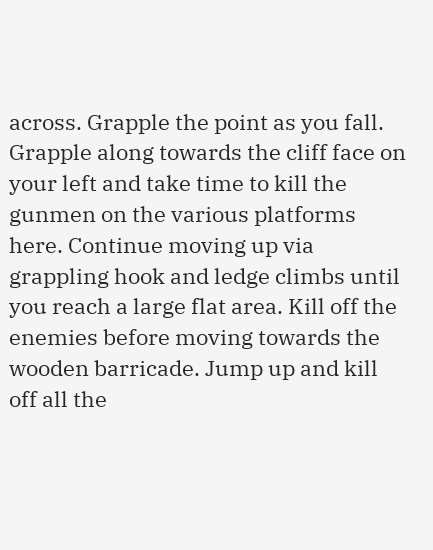across. Grapple the point as you fall. Grapple along towards the cliff face on your left and take time to kill the gunmen on the various platforms here. Continue moving up via grappling hook and ledge climbs until you reach a large flat area. Kill off the enemies before moving towards the wooden barricade. Jump up and kill off all the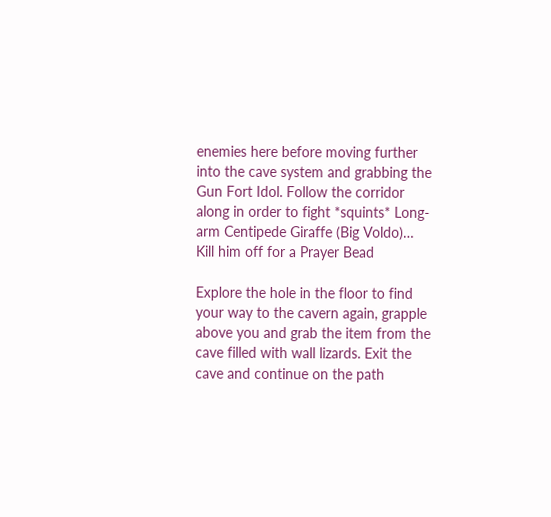enemies here before moving further into the cave system and grabbing the Gun Fort Idol. Follow the corridor along in order to fight *squints* Long-arm Centipede Giraffe (Big Voldo)… Kill him off for a Prayer Bead

Explore the hole in the floor to find your way to the cavern again, grapple above you and grab the item from the cave filled with wall lizards. Exit the cave and continue on the path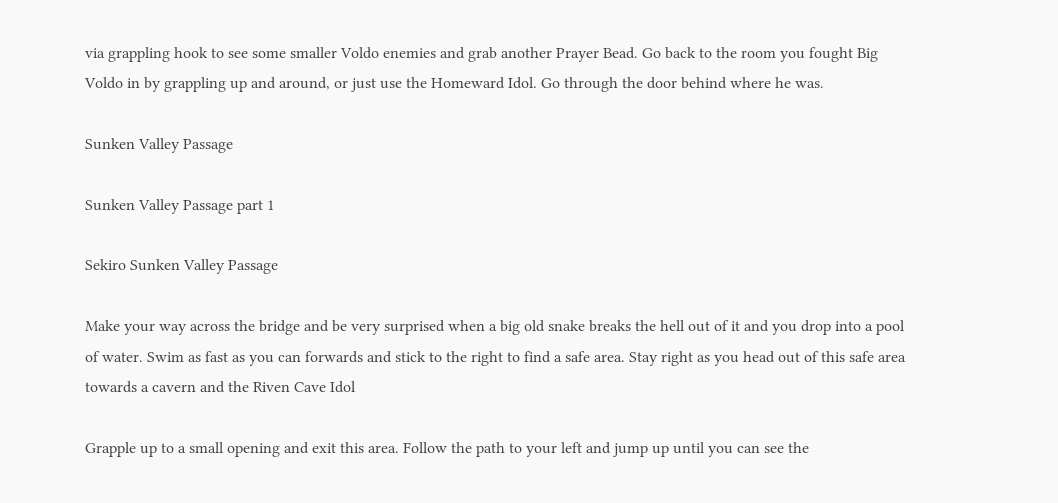via grappling hook to see some smaller Voldo enemies and grab another Prayer Bead. Go back to the room you fought Big Voldo in by grappling up and around, or just use the Homeward Idol. Go through the door behind where he was.

Sunken Valley Passage

Sunken Valley Passage part 1

Sekiro Sunken Valley Passage

Make your way across the bridge and be very surprised when a big old snake breaks the hell out of it and you drop into a pool of water. Swim as fast as you can forwards and stick to the right to find a safe area. Stay right as you head out of this safe area towards a cavern and the Riven Cave Idol

Grapple up to a small opening and exit this area. Follow the path to your left and jump up until you can see the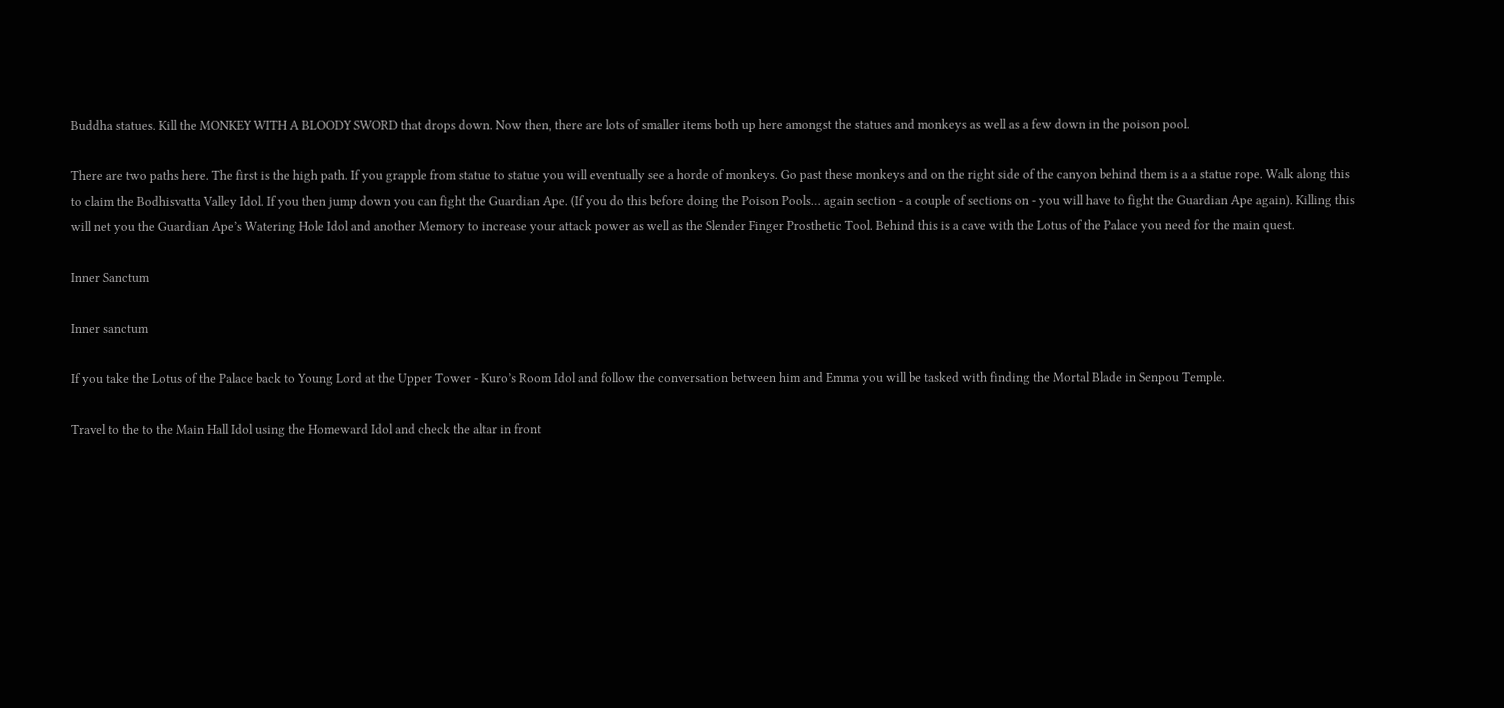Buddha statues. Kill the MONKEY WITH A BLOODY SWORD that drops down. Now then, there are lots of smaller items both up here amongst the statues and monkeys as well as a few down in the poison pool.

There are two paths here. The first is the high path. If you grapple from statue to statue you will eventually see a horde of monkeys. Go past these monkeys and on the right side of the canyon behind them is a a statue rope. Walk along this to claim the Bodhisvatta Valley Idol. If you then jump down you can fight the Guardian Ape. (If you do this before doing the Poison Pools… again section - a couple of sections on - you will have to fight the Guardian Ape again). Killing this will net you the Guardian Ape’s Watering Hole Idol and another Memory to increase your attack power as well as the Slender Finger Prosthetic Tool. Behind this is a cave with the Lotus of the Palace you need for the main quest.

Inner Sanctum

Inner sanctum

If you take the Lotus of the Palace back to Young Lord at the Upper Tower - Kuro’s Room Idol and follow the conversation between him and Emma you will be tasked with finding the Mortal Blade in Senpou Temple.

Travel to the to the Main Hall Idol using the Homeward Idol and check the altar in front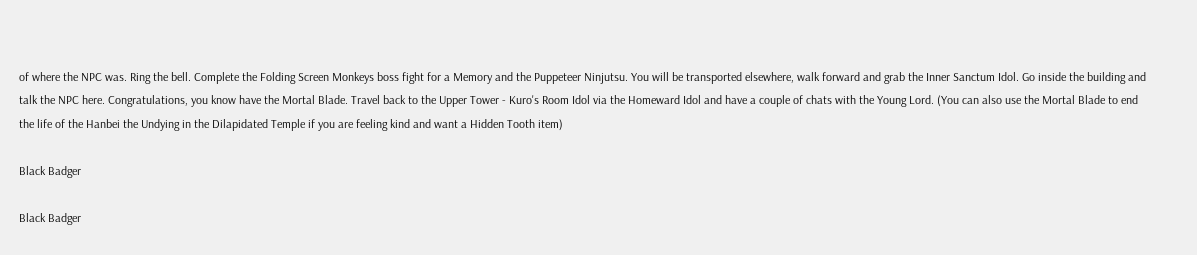of where the NPC was. Ring the bell. Complete the Folding Screen Monkeys boss fight for a Memory and the Puppeteer Ninjutsu. You will be transported elsewhere, walk forward and grab the Inner Sanctum Idol. Go inside the building and talk the NPC here. Congratulations, you know have the Mortal Blade. Travel back to the Upper Tower - Kuro's Room Idol via the Homeward Idol and have a couple of chats with the Young Lord. (You can also use the Mortal Blade to end the life of the Hanbei the Undying in the Dilapidated Temple if you are feeling kind and want a Hidden Tooth item)

Black Badger

Black Badger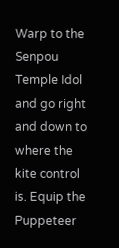Warp to the Senpou Temple Idol and go right and down to where the kite control is. Equip the Puppeteer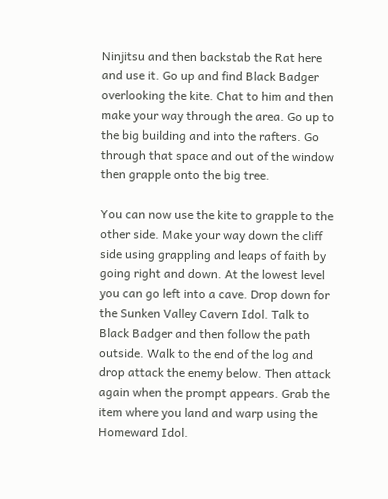Ninjitsu and then backstab the Rat here and use it. Go up and find Black Badger overlooking the kite. Chat to him and then make your way through the area. Go up to the big building and into the rafters. Go through that space and out of the window then grapple onto the big tree.

You can now use the kite to grapple to the other side. Make your way down the cliff side using grappling and leaps of faith by going right and down. At the lowest level you can go left into a cave. Drop down for the Sunken Valley Cavern Idol. Talk to Black Badger and then follow the path outside. Walk to the end of the log and drop attack the enemy below. Then attack again when the prompt appears. Grab the item where you land and warp using the Homeward Idol.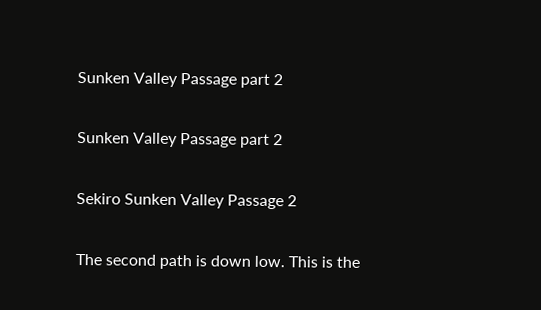Sunken Valley Passage part 2

Sunken Valley Passage part 2

Sekiro Sunken Valley Passage 2

The second path is down low. This is the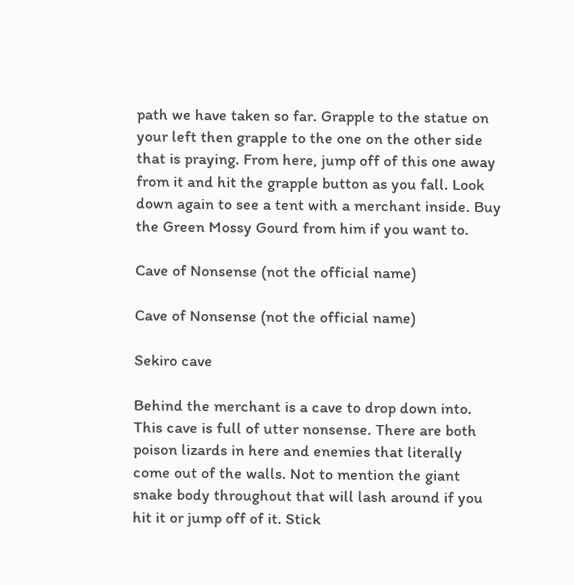path we have taken so far. Grapple to the statue on your left then grapple to the one on the other side that is praying. From here, jump off of this one away from it and hit the grapple button as you fall. Look down again to see a tent with a merchant inside. Buy the Green Mossy Gourd from him if you want to.

Cave of Nonsense (not the official name)

Cave of Nonsense (not the official name)

Sekiro cave

Behind the merchant is a cave to drop down into. This cave is full of utter nonsense. There are both poison lizards in here and enemies that literally come out of the walls. Not to mention the giant snake body throughout that will lash around if you hit it or jump off of it. Stick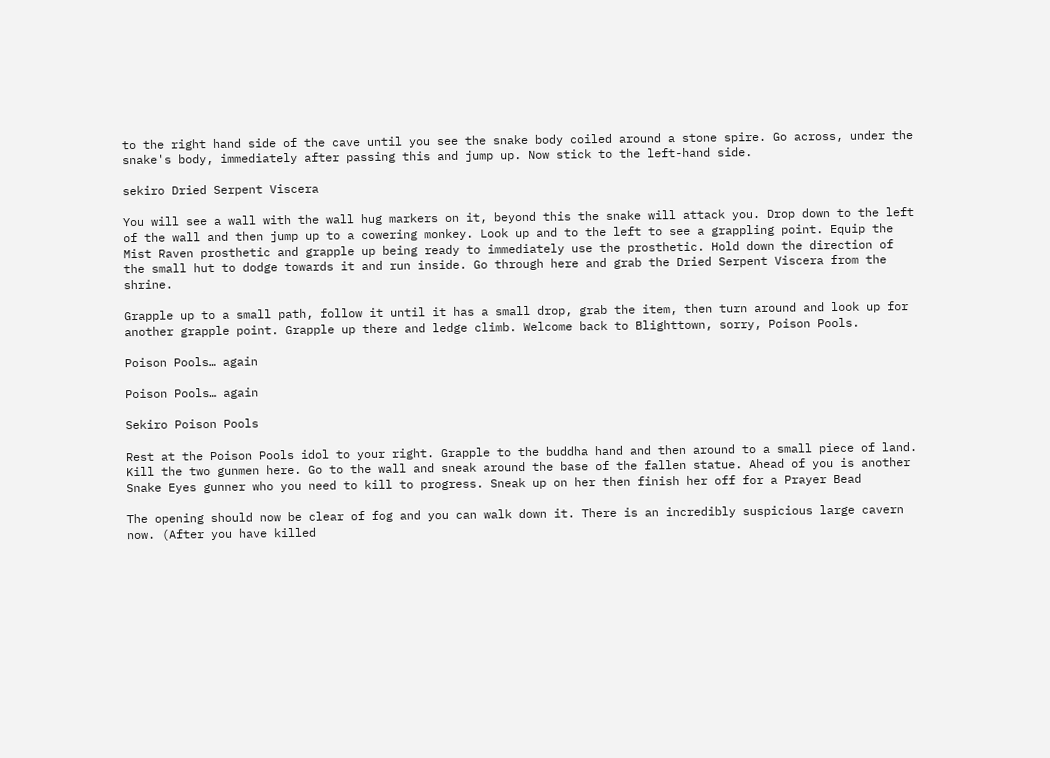to the right hand side of the cave until you see the snake body coiled around a stone spire. Go across, under the snake's body, immediately after passing this and jump up. Now stick to the left-hand side.

sekiro Dried Serpent Viscera

You will see a wall with the wall hug markers on it, beyond this the snake will attack you. Drop down to the left of the wall and then jump up to a cowering monkey. Look up and to the left to see a grappling point. Equip the Mist Raven prosthetic and grapple up being ready to immediately use the prosthetic. Hold down the direction of the small hut to dodge towards it and run inside. Go through here and grab the Dried Serpent Viscera from the shrine.

Grapple up to a small path, follow it until it has a small drop, grab the item, then turn around and look up for another grapple point. Grapple up there and ledge climb. Welcome back to Blighttown, sorry, Poison Pools.

Poison Pools… again

Poison Pools… again

Sekiro Poison Pools

Rest at the Poison Pools idol to your right. Grapple to the buddha hand and then around to a small piece of land. Kill the two gunmen here. Go to the wall and sneak around the base of the fallen statue. Ahead of you is another Snake Eyes gunner who you need to kill to progress. Sneak up on her then finish her off for a Prayer Bead

The opening should now be clear of fog and you can walk down it. There is an incredibly suspicious large cavern now. (After you have killed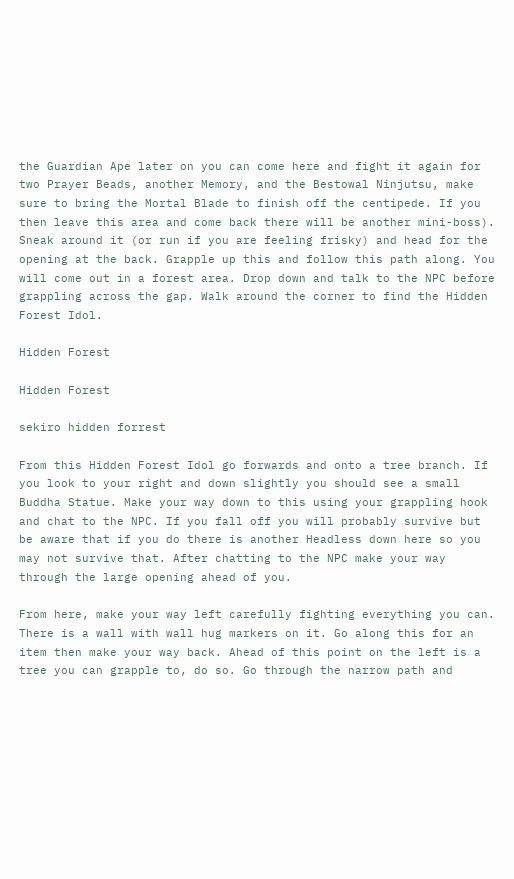the Guardian Ape later on you can come here and fight it again for two Prayer Beads, another Memory, and the Bestowal Ninjutsu, make sure to bring the Mortal Blade to finish off the centipede. If you then leave this area and come back there will be another mini-boss). Sneak around it (or run if you are feeling frisky) and head for the opening at the back. Grapple up this and follow this path along. You will come out in a forest area. Drop down and talk to the NPC before grappling across the gap. Walk around the corner to find the Hidden Forest Idol.

Hidden Forest

Hidden Forest

sekiro hidden forrest

From this Hidden Forest Idol go forwards and onto a tree branch. If you look to your right and down slightly you should see a small Buddha Statue. Make your way down to this using your grappling hook and chat to the NPC. If you fall off you will probably survive but be aware that if you do there is another Headless down here so you may not survive that. After chatting to the NPC make your way through the large opening ahead of you.

From here, make your way left carefully fighting everything you can. There is a wall with wall hug markers on it. Go along this for an item then make your way back. Ahead of this point on the left is a tree you can grapple to, do so. Go through the narrow path and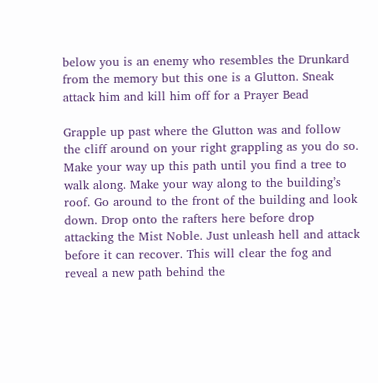below you is an enemy who resembles the Drunkard from the memory but this one is a Glutton. Sneak attack him and kill him off for a Prayer Bead

Grapple up past where the Glutton was and follow the cliff around on your right grappling as you do so. Make your way up this path until you find a tree to walk along. Make your way along to the building’s roof. Go around to the front of the building and look down. Drop onto the rafters here before drop attacking the Mist Noble. Just unleash hell and attack before it can recover. This will clear the fog and reveal a new path behind the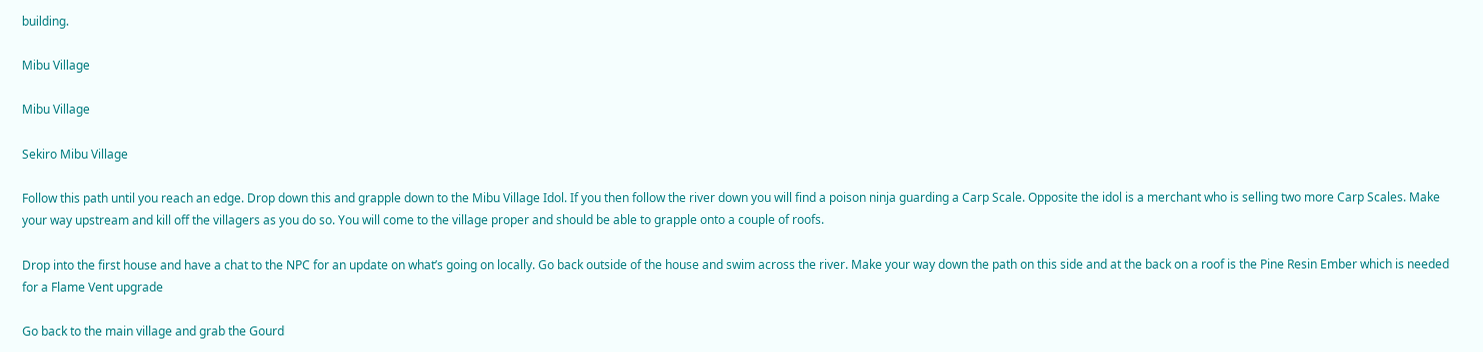building.

Mibu Village

Mibu Village

Sekiro Mibu Village

Follow this path until you reach an edge. Drop down this and grapple down to the Mibu Village Idol. If you then follow the river down you will find a poison ninja guarding a Carp Scale. Opposite the idol is a merchant who is selling two more Carp Scales. Make your way upstream and kill off the villagers as you do so. You will come to the village proper and should be able to grapple onto a couple of roofs.

Drop into the first house and have a chat to the NPC for an update on what’s going on locally. Go back outside of the house and swim across the river. Make your way down the path on this side and at the back on a roof is the Pine Resin Ember which is needed for a Flame Vent upgrade

Go back to the main village and grab the Gourd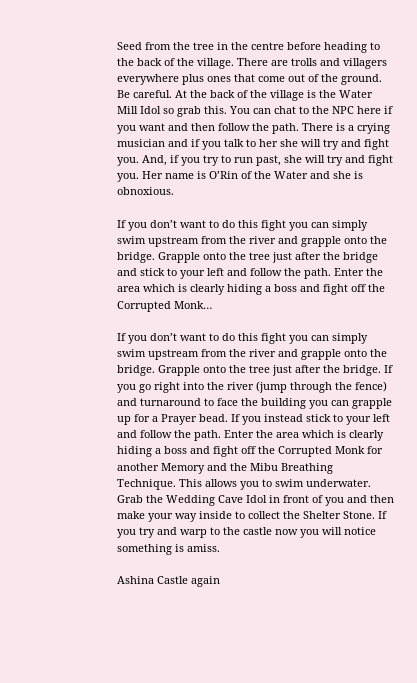Seed from the tree in the centre before heading to the back of the village. There are trolls and villagers everywhere plus ones that come out of the ground. Be careful. At the back of the village is the Water Mill Idol so grab this. You can chat to the NPC here if you want and then follow the path. There is a crying musician and if you talk to her she will try and fight you. And, if you try to run past, she will try and fight you. Her name is O’Rin of the Water and she is obnoxious.

If you don’t want to do this fight you can simply swim upstream from the river and grapple onto the bridge. Grapple onto the tree just after the bridge and stick to your left and follow the path. Enter the area which is clearly hiding a boss and fight off the Corrupted Monk…

If you don’t want to do this fight you can simply swim upstream from the river and grapple onto the bridge. Grapple onto the tree just after the bridge. If you go right into the river (jump through the fence) and turnaround to face the building you can grapple up for a Prayer bead. If you instead stick to your left and follow the path. Enter the area which is clearly hiding a boss and fight off the Corrupted Monk for another Memory and the Mibu Breathing Technique. This allows you to swim underwater. Grab the Wedding Cave Idol in front of you and then make your way inside to collect the Shelter Stone. If you try and warp to the castle now you will notice something is amiss.

Ashina Castle again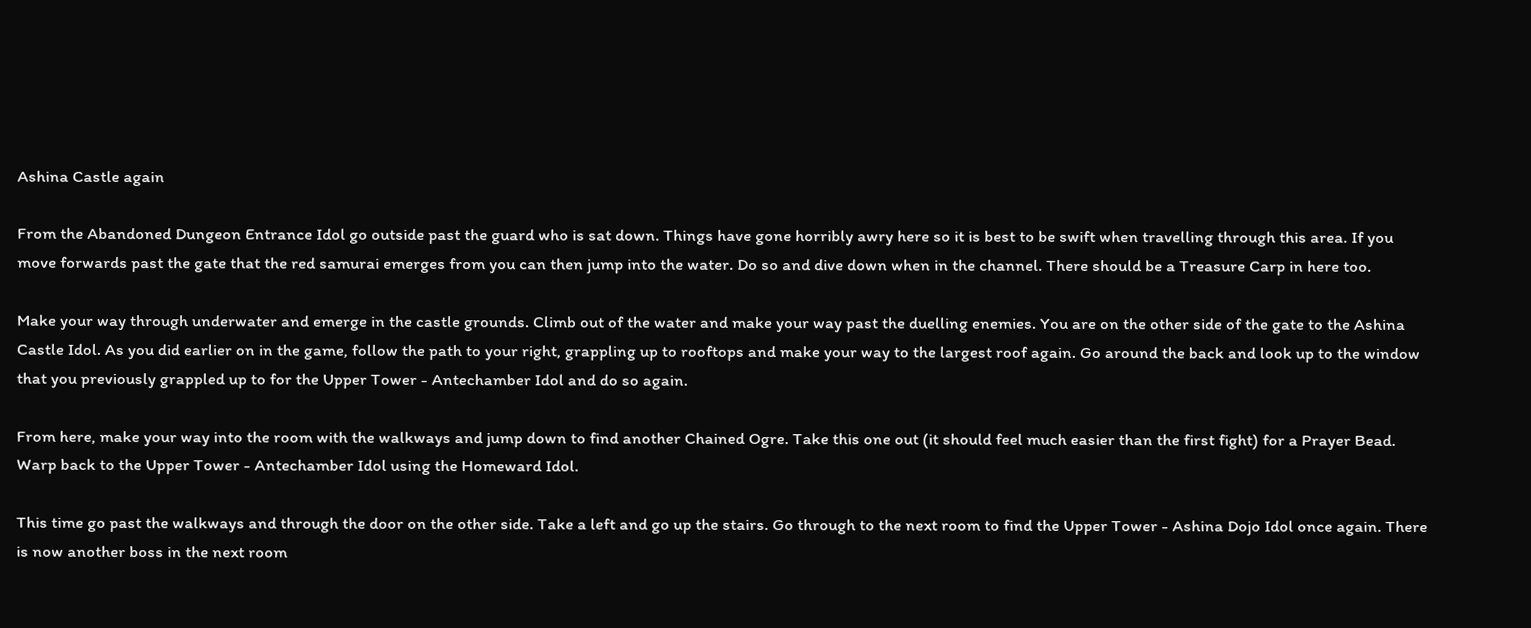Ashina Castle again

From the Abandoned Dungeon Entrance Idol go outside past the guard who is sat down. Things have gone horribly awry here so it is best to be swift when travelling through this area. If you move forwards past the gate that the red samurai emerges from you can then jump into the water. Do so and dive down when in the channel. There should be a Treasure Carp in here too.

Make your way through underwater and emerge in the castle grounds. Climb out of the water and make your way past the duelling enemies. You are on the other side of the gate to the Ashina Castle Idol. As you did earlier on in the game, follow the path to your right, grappling up to rooftops and make your way to the largest roof again. Go around the back and look up to the window that you previously grappled up to for the Upper Tower - Antechamber Idol and do so again.

From here, make your way into the room with the walkways and jump down to find another Chained Ogre. Take this one out (it should feel much easier than the first fight) for a Prayer Bead. Warp back to the Upper Tower - Antechamber Idol using the Homeward Idol.

This time go past the walkways and through the door on the other side. Take a left and go up the stairs. Go through to the next room to find the Upper Tower - Ashina Dojo Idol once again. There is now another boss in the next room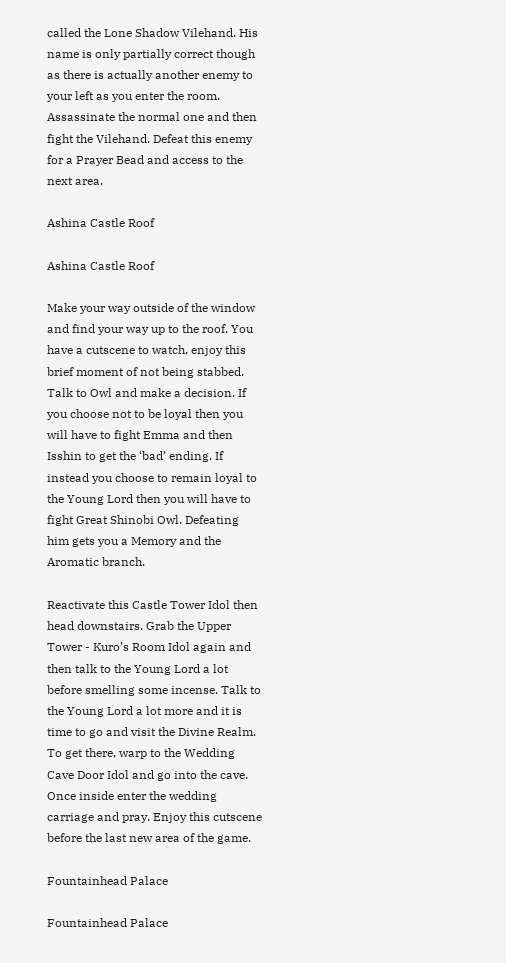called the Lone Shadow Vilehand. His name is only partially correct though as there is actually another enemy to your left as you enter the room. Assassinate the normal one and then fight the Vilehand. Defeat this enemy for a Prayer Bead and access to the next area.

Ashina Castle Roof

Ashina Castle Roof

Make your way outside of the window and find your way up to the roof. You have a cutscene to watch, enjoy this brief moment of not being stabbed. Talk to Owl and make a decision. If you choose not to be loyal then you will have to fight Emma and then Isshin to get the ‘bad’ ending. If instead you choose to remain loyal to the Young Lord then you will have to fight Great Shinobi Owl. Defeating him gets you a Memory and the Aromatic branch.

Reactivate this Castle Tower Idol then head downstairs. Grab the Upper Tower - Kuro’s Room Idol again and then talk to the Young Lord a lot before smelling some incense. Talk to the Young Lord a lot more and it is time to go and visit the Divine Realm. To get there, warp to the Wedding Cave Door Idol and go into the cave. Once inside enter the wedding carriage and pray. Enjoy this cutscene before the last new area of the game.

Fountainhead Palace

Fountainhead Palace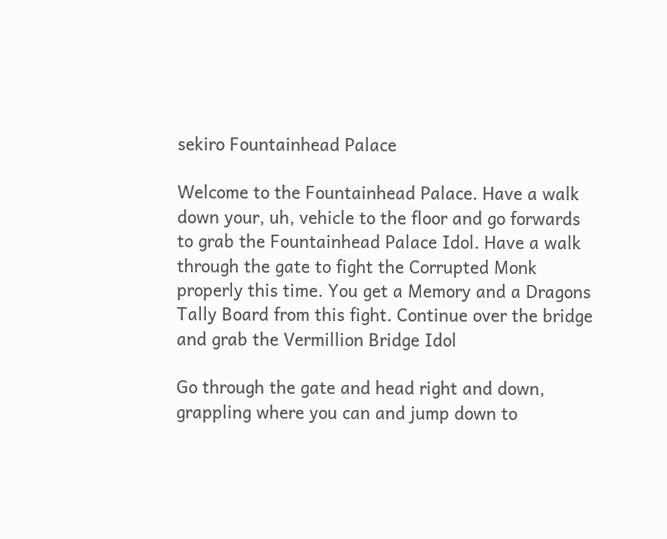sekiro Fountainhead Palace

Welcome to the Fountainhead Palace. Have a walk down your, uh, vehicle to the floor and go forwards to grab the Fountainhead Palace Idol. Have a walk through the gate to fight the Corrupted Monk properly this time. You get a Memory and a Dragons Tally Board from this fight. Continue over the bridge and grab the Vermillion Bridge Idol

Go through the gate and head right and down, grappling where you can and jump down to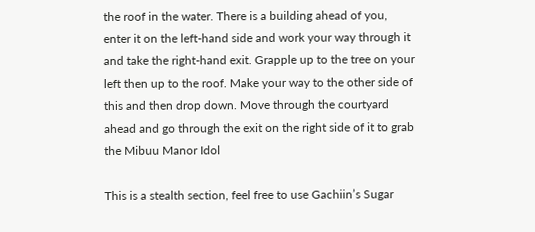the roof in the water. There is a building ahead of you, enter it on the left-hand side and work your way through it and take the right-hand exit. Grapple up to the tree on your left then up to the roof. Make your way to the other side of this and then drop down. Move through the courtyard ahead and go through the exit on the right side of it to grab the Mibuu Manor Idol

This is a stealth section, feel free to use Gachiin’s Sugar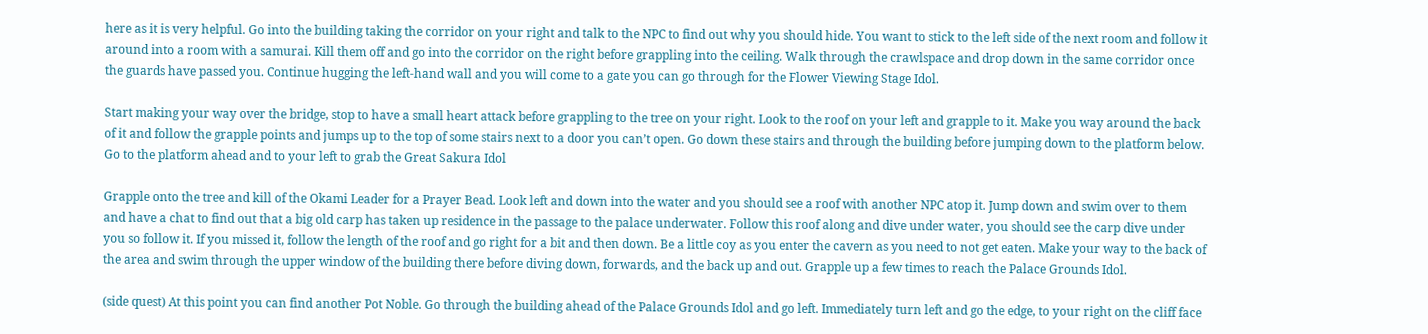here as it is very helpful. Go into the building taking the corridor on your right and talk to the NPC to find out why you should hide. You want to stick to the left side of the next room and follow it around into a room with a samurai. Kill them off and go into the corridor on the right before grappling into the ceiling. Walk through the crawlspace and drop down in the same corridor once the guards have passed you. Continue hugging the left-hand wall and you will come to a gate you can go through for the Flower Viewing Stage Idol.

Start making your way over the bridge, stop to have a small heart attack before grappling to the tree on your right. Look to the roof on your left and grapple to it. Make you way around the back of it and follow the grapple points and jumps up to the top of some stairs next to a door you can’t open. Go down these stairs and through the building before jumping down to the platform below. Go to the platform ahead and to your left to grab the Great Sakura Idol

Grapple onto the tree and kill of the Okami Leader for a Prayer Bead. Look left and down into the water and you should see a roof with another NPC atop it. Jump down and swim over to them and have a chat to find out that a big old carp has taken up residence in the passage to the palace underwater. Follow this roof along and dive under water, you should see the carp dive under you so follow it. If you missed it, follow the length of the roof and go right for a bit and then down. Be a little coy as you enter the cavern as you need to not get eaten. Make your way to the back of the area and swim through the upper window of the building there before diving down, forwards, and the back up and out. Grapple up a few times to reach the Palace Grounds Idol.

(side quest) At this point you can find another Pot Noble. Go through the building ahead of the Palace Grounds Idol and go left. Immediately turn left and go the edge, to your right on the cliff face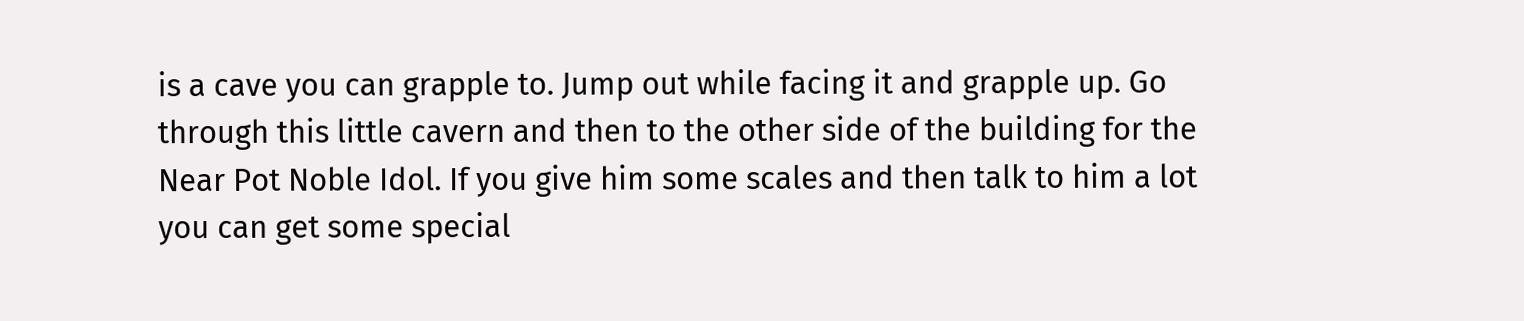is a cave you can grapple to. Jump out while facing it and grapple up. Go through this little cavern and then to the other side of the building for the Near Pot Noble Idol. If you give him some scales and then talk to him a lot you can get some special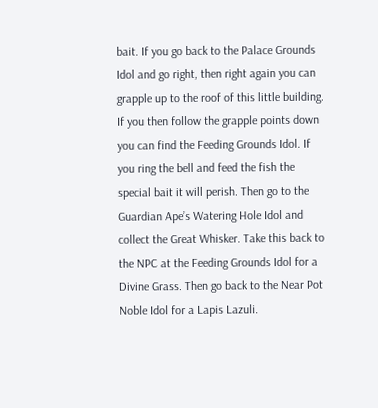bait. If you go back to the Palace Grounds Idol and go right, then right again you can grapple up to the roof of this little building. If you then follow the grapple points down you can find the Feeding Grounds Idol. If you ring the bell and feed the fish the special bait it will perish. Then go to the Guardian Ape’s Watering Hole Idol and collect the Great Whisker. Take this back to the NPC at the Feeding Grounds Idol for a Divine Grass. Then go back to the Near Pot Noble Idol for a Lapis Lazuli.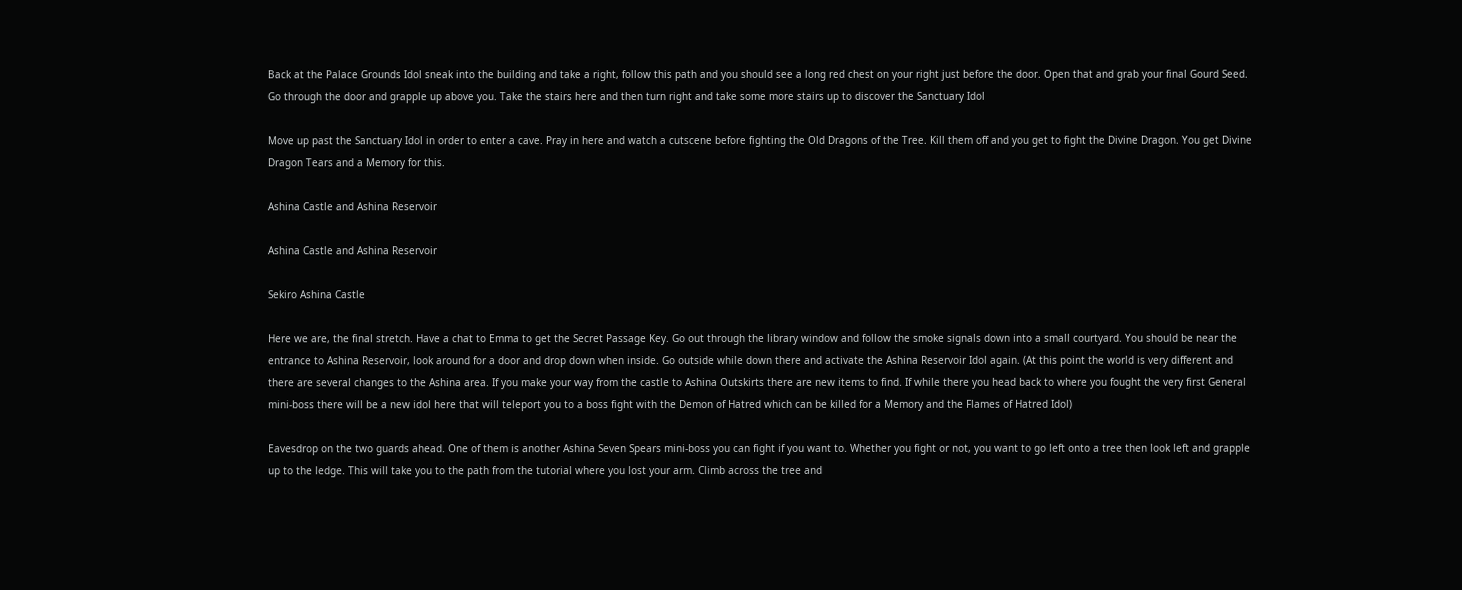Back at the Palace Grounds Idol sneak into the building and take a right, follow this path and you should see a long red chest on your right just before the door. Open that and grab your final Gourd Seed. Go through the door and grapple up above you. Take the stairs here and then turn right and take some more stairs up to discover the Sanctuary Idol

Move up past the Sanctuary Idol in order to enter a cave. Pray in here and watch a cutscene before fighting the Old Dragons of the Tree. Kill them off and you get to fight the Divine Dragon. You get Divine Dragon Tears and a Memory for this.

Ashina Castle and Ashina Reservoir

Ashina Castle and Ashina Reservoir

Sekiro Ashina Castle

Here we are, the final stretch. Have a chat to Emma to get the Secret Passage Key. Go out through the library window and follow the smoke signals down into a small courtyard. You should be near the entrance to Ashina Reservoir, look around for a door and drop down when inside. Go outside while down there and activate the Ashina Reservoir Idol again. (At this point the world is very different and there are several changes to the Ashina area. If you make your way from the castle to Ashina Outskirts there are new items to find. If while there you head back to where you fought the very first General mini-boss there will be a new idol here that will teleport you to a boss fight with the Demon of Hatred which can be killed for a Memory and the Flames of Hatred Idol)

Eavesdrop on the two guards ahead. One of them is another Ashina Seven Spears mini-boss you can fight if you want to. Whether you fight or not, you want to go left onto a tree then look left and grapple up to the ledge. This will take you to the path from the tutorial where you lost your arm. Climb across the tree and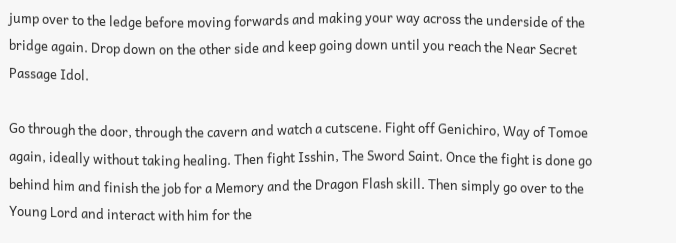jump over to the ledge before moving forwards and making your way across the underside of the bridge again. Drop down on the other side and keep going down until you reach the Near Secret Passage Idol.

Go through the door, through the cavern and watch a cutscene. Fight off Genichiro, Way of Tomoe again, ideally without taking healing. Then fight Isshin, The Sword Saint. Once the fight is done go behind him and finish the job for a Memory and the Dragon Flash skill. Then simply go over to the Young Lord and interact with him for the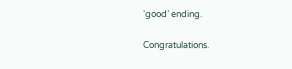‘good’ ending.

Congratulations.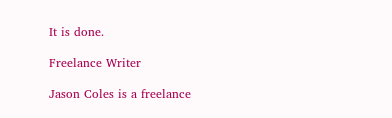It is done.

Freelance Writer

Jason Coles is a freelance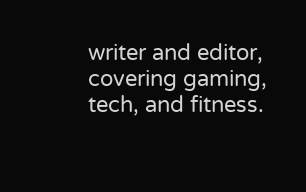writer and editor, covering gaming, tech, and fitness.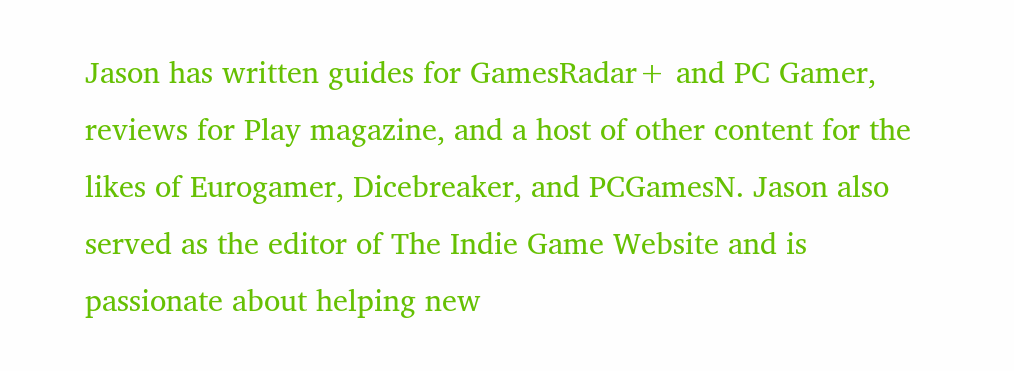Jason has written guides for GamesRadar+ and PC Gamer, reviews for Play magazine, and a host of other content for the likes of Eurogamer, Dicebreaker, and PCGamesN. Jason also served as the editor of The Indie Game Website and is passionate about helping new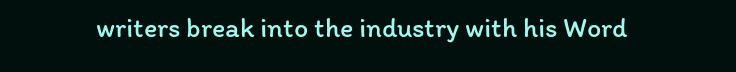writers break into the industry with his Word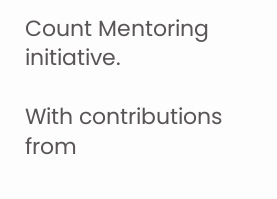Count Mentoring initiative.

With contributions from